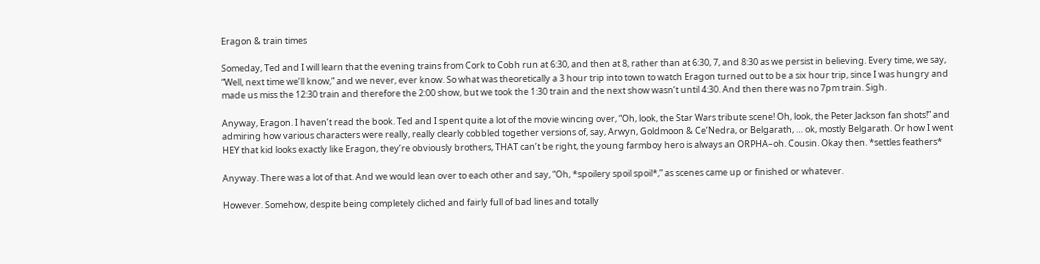Eragon & train times

Someday, Ted and I will learn that the evening trains from Cork to Cobh run at 6:30, and then at 8, rather than at 6:30, 7, and 8:30 as we persist in believing. Every time, we say, “Well, next time we’ll know,” and we never, ever know. So what was theoretically a 3 hour trip into town to watch Eragon turned out to be a six hour trip, since I was hungry and made us miss the 12:30 train and therefore the 2:00 show, but we took the 1:30 train and the next show wasn’t until 4:30. And then there was no 7pm train. Sigh.

Anyway, Eragon. I haven’t read the book. Ted and I spent quite a lot of the movie wincing over, “Oh, look, the Star Wars tribute scene! Oh, look, the Peter Jackson fan shots!” and admiring how various characters were really, really clearly cobbled together versions of, say, Arwyn, Goldmoon & Ce’Nedra, or Belgarath, … ok, mostly Belgarath. Or how I went HEY that kid looks exactly like Eragon, they’re obviously brothers, THAT can’t be right, the young farmboy hero is always an ORPHA–oh. Cousin. Okay then. *settles feathers*

Anyway. There was a lot of that. And we would lean over to each other and say, “Oh, *spoilery spoil spoil*,” as scenes came up or finished or whatever.

However. Somehow, despite being completely cliched and fairly full of bad lines and totally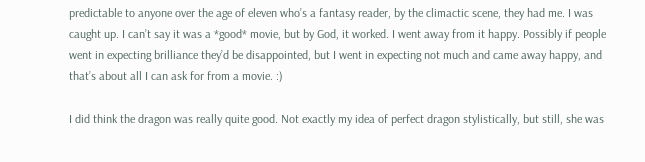predictable to anyone over the age of eleven who’s a fantasy reader, by the climactic scene, they had me. I was caught up. I can’t say it was a *good* movie, but by God, it worked. I went away from it happy. Possibly if people went in expecting brilliance they’d be disappointed, but I went in expecting not much and came away happy, and that’s about all I can ask for from a movie. :)

I did think the dragon was really quite good. Not exactly my idea of perfect dragon stylistically, but still, she was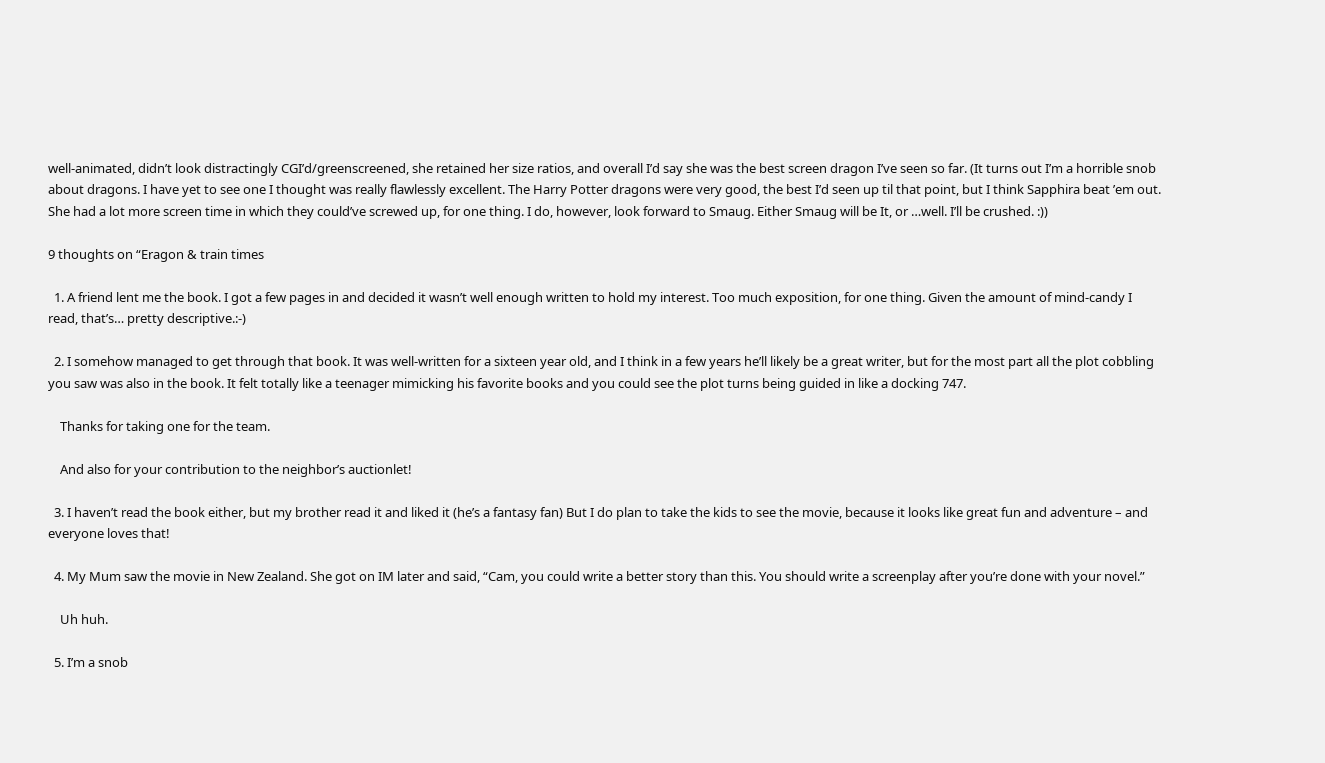well-animated, didn’t look distractingly CGI’d/greenscreened, she retained her size ratios, and overall I’d say she was the best screen dragon I’ve seen so far. (It turns out I’m a horrible snob about dragons. I have yet to see one I thought was really flawlessly excellent. The Harry Potter dragons were very good, the best I’d seen up til that point, but I think Sapphira beat ’em out. She had a lot more screen time in which they could’ve screwed up, for one thing. I do, however, look forward to Smaug. Either Smaug will be It, or …well. I’ll be crushed. :))

9 thoughts on “Eragon & train times

  1. A friend lent me the book. I got a few pages in and decided it wasn’t well enough written to hold my interest. Too much exposition, for one thing. Given the amount of mind-candy I read, that’s… pretty descriptive.:-)

  2. I somehow managed to get through that book. It was well-written for a sixteen year old, and I think in a few years he’ll likely be a great writer, but for the most part all the plot cobbling you saw was also in the book. It felt totally like a teenager mimicking his favorite books and you could see the plot turns being guided in like a docking 747.

    Thanks for taking one for the team.

    And also for your contribution to the neighbor’s auctionlet!

  3. I haven’t read the book either, but my brother read it and liked it (he’s a fantasy fan) But I do plan to take the kids to see the movie, because it looks like great fun and adventure – and everyone loves that!

  4. My Mum saw the movie in New Zealand. She got on IM later and said, “Cam, you could write a better story than this. You should write a screenplay after you’re done with your novel.”

    Uh huh.

  5. I’m a snob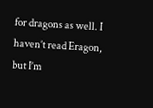for dragons as well. I haven’t read Eragon, but I’m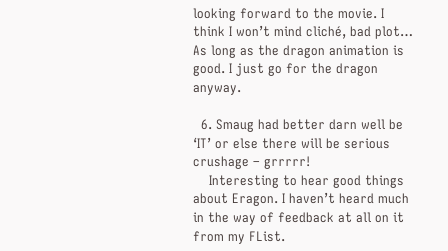looking forward to the movie. I think I won’t mind cliché, bad plot… As long as the dragon animation is good. I just go for the dragon anyway.

  6. Smaug had better darn well be ‘IT’ or else there will be serious crushage – grrrrr!
    Interesting to hear good things about Eragon. I haven’t heard much in the way of feedback at all on it from my FList.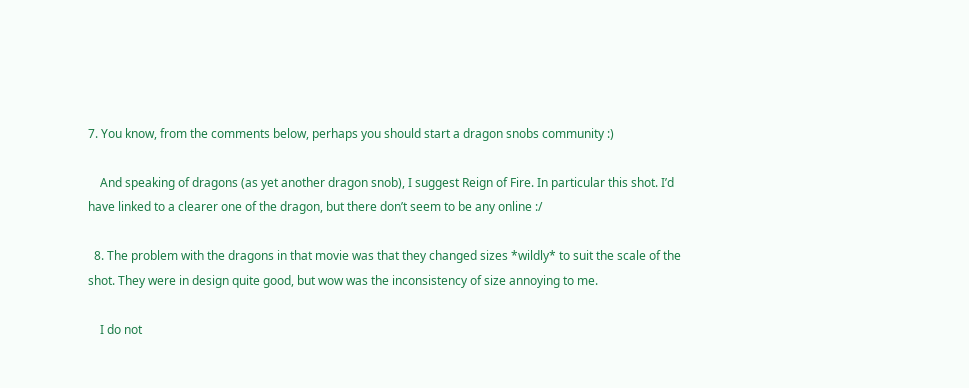7. You know, from the comments below, perhaps you should start a dragon snobs community :)

    And speaking of dragons (as yet another dragon snob), I suggest Reign of Fire. In particular this shot. I’d have linked to a clearer one of the dragon, but there don’t seem to be any online :/

  8. The problem with the dragons in that movie was that they changed sizes *wildly* to suit the scale of the shot. They were in design quite good, but wow was the inconsistency of size annoying to me.

    I do not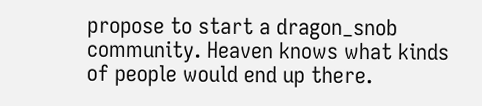propose to start a dragon_snob community. Heaven knows what kinds of people would end up there.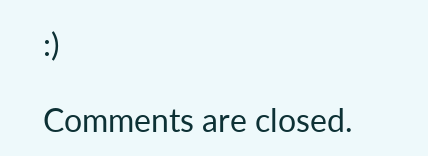:)

Comments are closed.